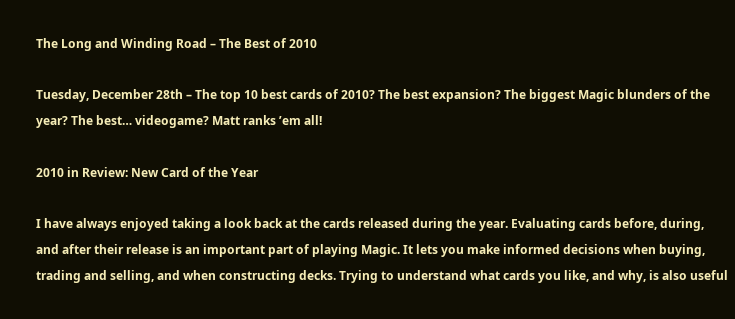The Long and Winding Road – The Best of 2010

Tuesday, December 28th – The top 10 best cards of 2010? The best expansion? The biggest Magic blunders of the year? The best… videogame? Matt ranks ’em all!

2010 in Review: New Card of the Year

I have always enjoyed taking a look back at the cards released during the year. Evaluating cards before, during, and after their release is an important part of playing Magic. It lets you make informed decisions when buying, trading and selling, and when constructing decks. Trying to understand what cards you like, and why, is also useful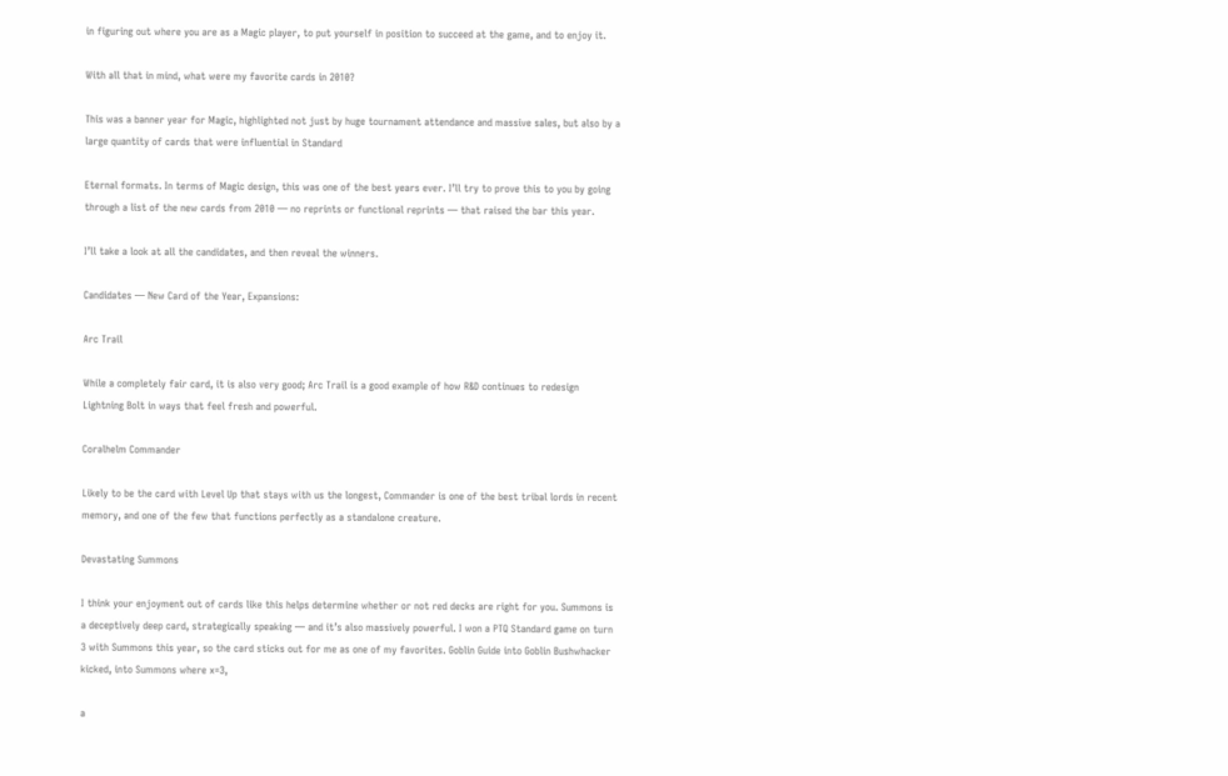in figuring out where you are as a Magic player, to put yourself in position to succeed at the game, and to enjoy it.

With all that in mind, what were my favorite cards in 2010?

This was a banner year for Magic, highlighted not just by huge tournament attendance and massive sales, but also by a large quantity of cards that were influential in Standard

Eternal formats. In terms of Magic design, this was one of the best years ever. I’ll try to prove this to you by going through a list of the new cards from 2010 — no reprints or functional reprints — that raised the bar this year.

I’ll take a look at all the candidates, and then reveal the winners.

Candidates — New Card of the Year, Expansions:

Arc Trail

While a completely fair card, it is also very good; Arc Trail is a good example of how R&D continues to redesign Lightning Bolt in ways that feel fresh and powerful.

Coralhelm Commander

Likely to be the card with Level Up that stays with us the longest, Commander is one of the best tribal lords in recent memory, and one of the few that functions perfectly as a standalone creature.

Devastating Summons

I think your enjoyment out of cards like this helps determine whether or not red decks are right for you. Summons is a deceptively deep card, strategically speaking — and it’s also massively powerful. I won a PTQ Standard game on turn 3 with Summons this year, so the card sticks out for me as one of my favorites. Goblin Guide into Goblin Bushwhacker kicked, into Summons where x=3,

a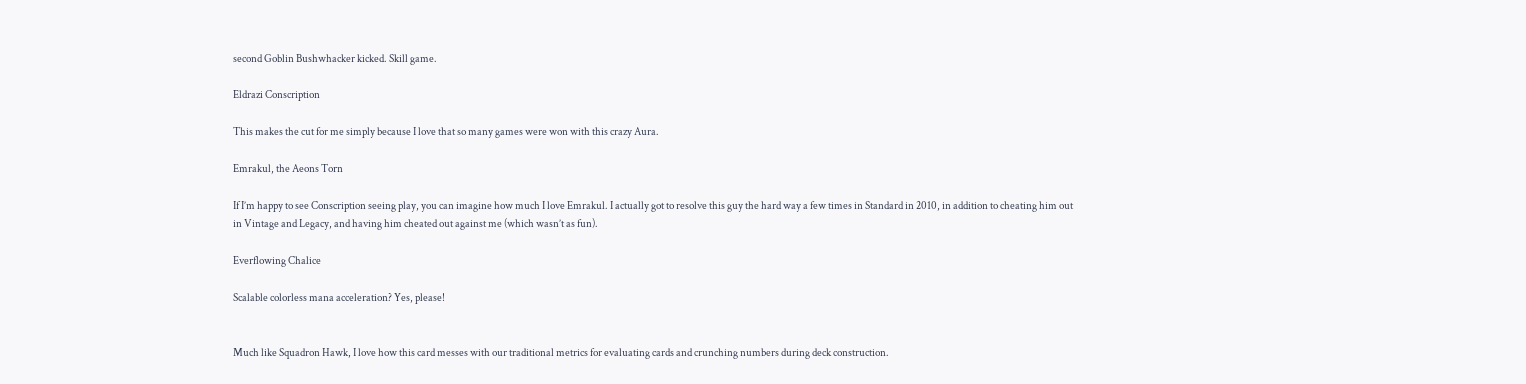second Goblin Bushwhacker kicked. Skill game.

Eldrazi Conscription

This makes the cut for me simply because I love that so many games were won with this crazy Aura.

Emrakul, the Aeons Torn

If I’m happy to see Conscription seeing play, you can imagine how much I love Emrakul. I actually got to resolve this guy the hard way a few times in Standard in 2010, in addition to cheating him out in Vintage and Legacy, and having him cheated out against me (which wasn’t as fun).

Everflowing Chalice

Scalable colorless mana acceleration? Yes, please!


Much like Squadron Hawk, I love how this card messes with our traditional metrics for evaluating cards and crunching numbers during deck construction.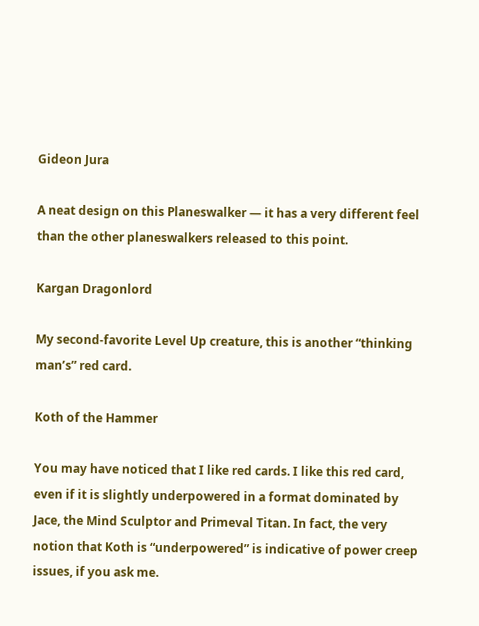Gideon Jura

A neat design on this Planeswalker — it has a very different feel than the other planeswalkers released to this point.

Kargan Dragonlord

My second-favorite Level Up creature, this is another “thinking man’s” red card.

Koth of the Hammer

You may have noticed that I like red cards. I like this red card, even if it is slightly underpowered in a format dominated by Jace, the Mind Sculptor and Primeval Titan. In fact, the very notion that Koth is “underpowered” is indicative of power creep issues, if you ask me.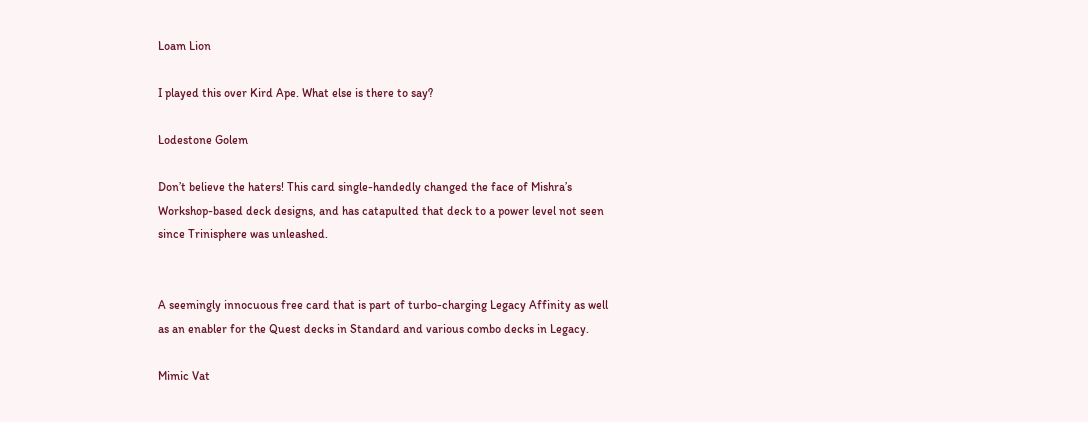Loam Lion

I played this over Kird Ape. What else is there to say?

Lodestone Golem

Don’t believe the haters! This card single-handedly changed the face of Mishra’s Workshop-based deck designs, and has catapulted that deck to a power level not seen since Trinisphere was unleashed.


A seemingly innocuous free card that is part of turbo-charging Legacy Affinity as well as an enabler for the Quest decks in Standard and various combo decks in Legacy.

Mimic Vat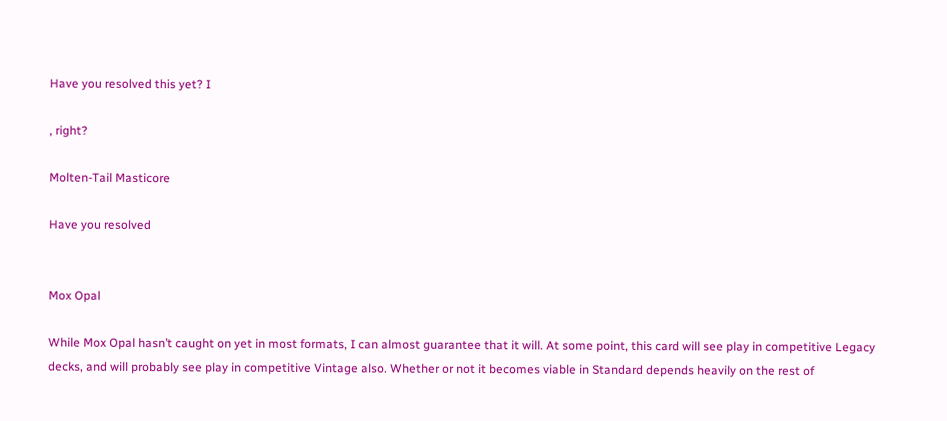Have you resolved this yet? I

, right?

Molten-Tail Masticore

Have you resolved


Mox Opal

While Mox Opal hasn’t caught on yet in most formats, I can almost guarantee that it will. At some point, this card will see play in competitive Legacy decks, and will probably see play in competitive Vintage also. Whether or not it becomes viable in Standard depends heavily on the rest of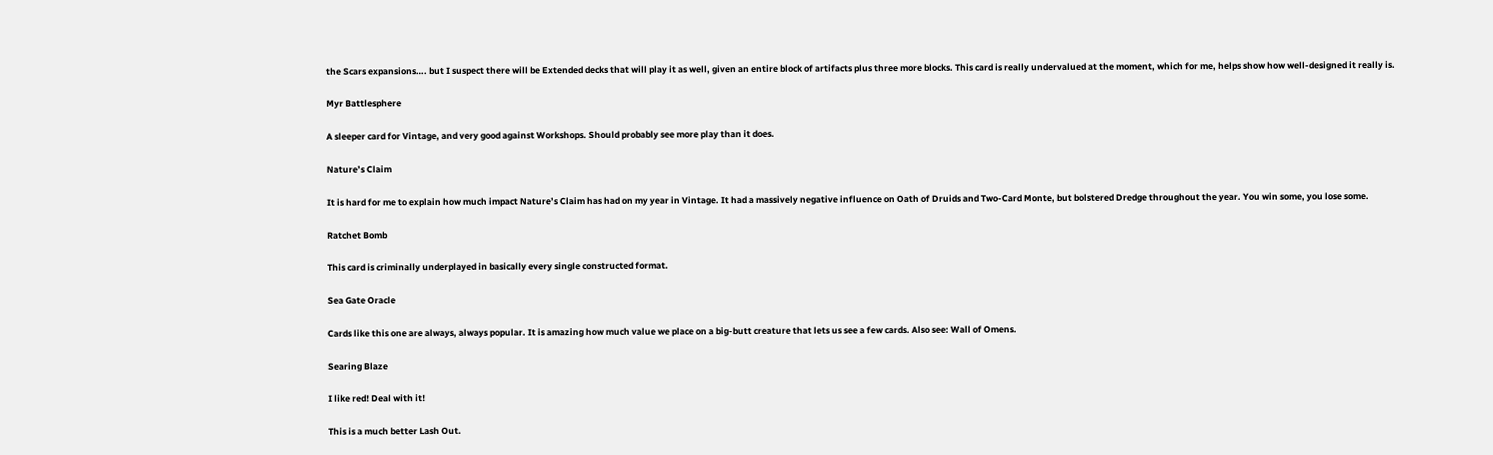the Scars expansions…. but I suspect there will be Extended decks that will play it as well, given an entire block of artifacts plus three more blocks. This card is really undervalued at the moment, which for me, helps show how well-designed it really is.

Myr Battlesphere

A sleeper card for Vintage, and very good against Workshops. Should probably see more play than it does.

Nature’s Claim

It is hard for me to explain how much impact Nature’s Claim has had on my year in Vintage. It had a massively negative influence on Oath of Druids and Two-Card Monte, but bolstered Dredge throughout the year. You win some, you lose some.

Ratchet Bomb

This card is criminally underplayed in basically every single constructed format.

Sea Gate Oracle

Cards like this one are always, always popular. It is amazing how much value we place on a big-butt creature that lets us see a few cards. Also see: Wall of Omens.

Searing Blaze

I like red! Deal with it!

This is a much better Lash Out.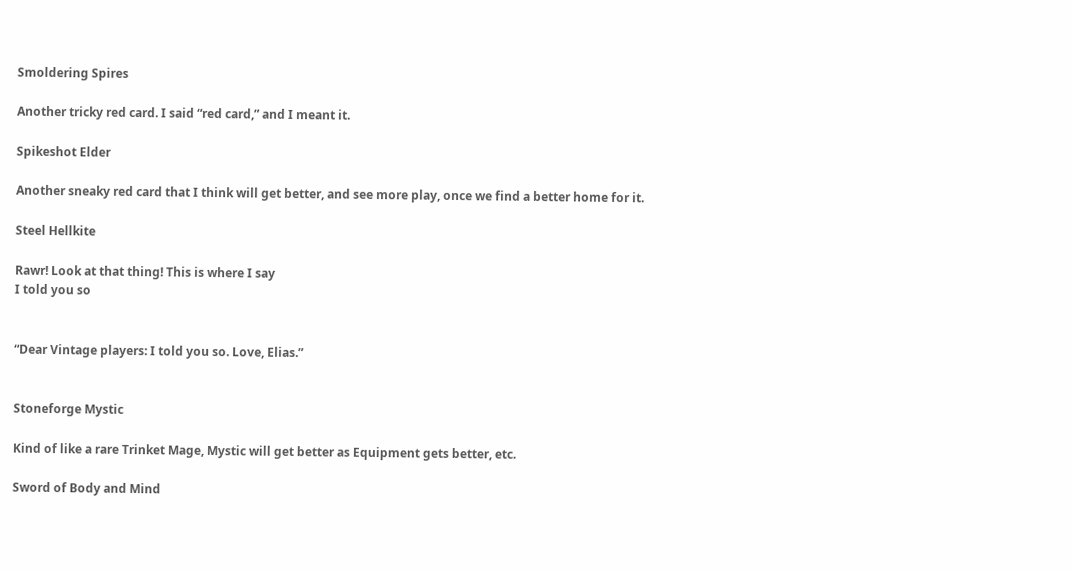Smoldering Spires

Another tricky red card. I said “red card,” and I meant it.

Spikeshot Elder

Another sneaky red card that I think will get better, and see more play, once we find a better home for it.

Steel Hellkite

Rawr! Look at that thing! This is where I say
I told you so


“Dear Vintage players: I told you so. Love, Elias.”


Stoneforge Mystic

Kind of like a rare Trinket Mage, Mystic will get better as Equipment gets better, etc.

Sword of Body and Mind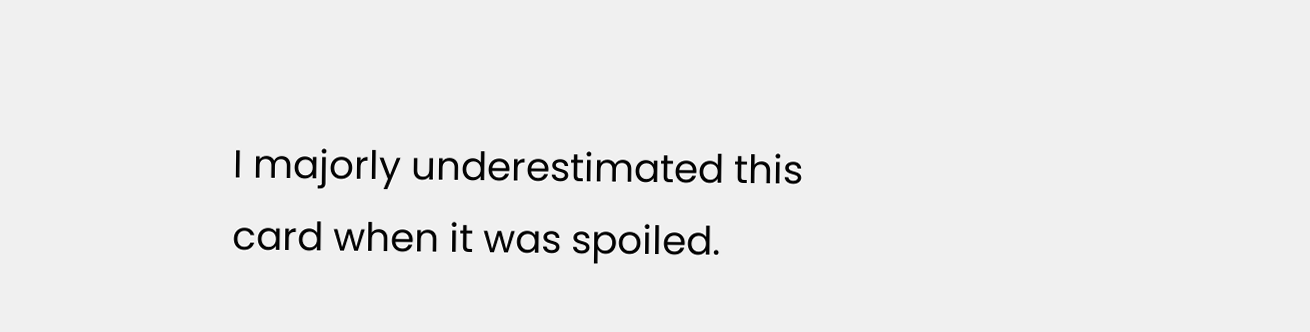I majorly underestimated this card when it was spoiled.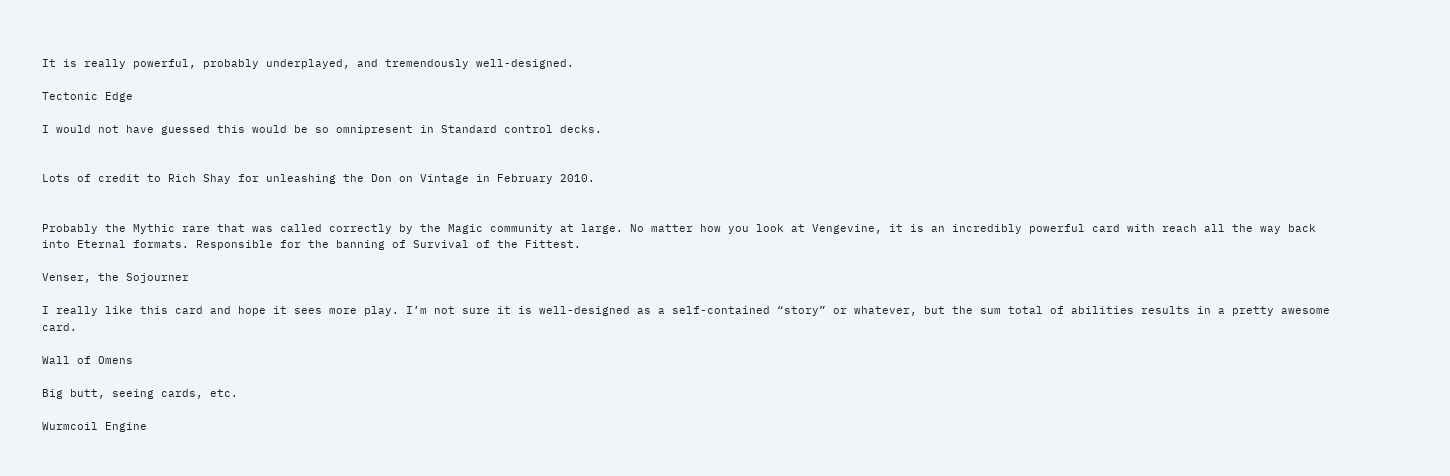It is really powerful, probably underplayed, and tremendously well-designed.

Tectonic Edge

I would not have guessed this would be so omnipresent in Standard control decks.


Lots of credit to Rich Shay for unleashing the Don on Vintage in February 2010.


Probably the Mythic rare that was called correctly by the Magic community at large. No matter how you look at Vengevine, it is an incredibly powerful card with reach all the way back into Eternal formats. Responsible for the banning of Survival of the Fittest.

Venser, the Sojourner

I really like this card and hope it sees more play. I’m not sure it is well-designed as a self-contained “story” or whatever, but the sum total of abilities results in a pretty awesome card.

Wall of Omens

Big butt, seeing cards, etc.

Wurmcoil Engine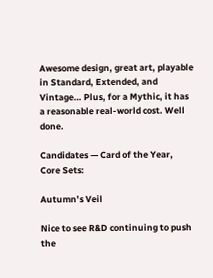Awesome design, great art, playable in Standard, Extended, and Vintage… Plus, for a Mythic, it has a reasonable real-world cost. Well done.

Candidates — Card of the Year, Core Sets:

Autumn’s Veil

Nice to see R&D continuing to push the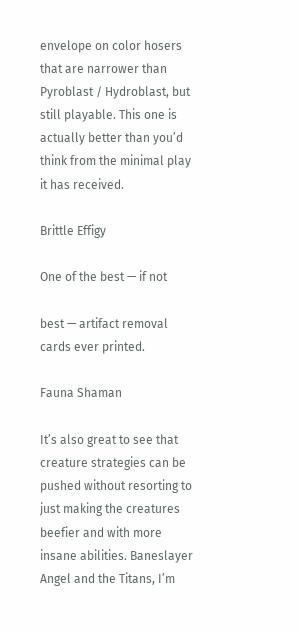envelope on color hosers that are narrower than Pyroblast / Hydroblast, but still playable. This one is actually better than you’d think from the minimal play it has received.

Brittle Effigy

One of the best — if not

best — artifact removal cards ever printed.

Fauna Shaman

It’s also great to see that creature strategies can be pushed without resorting to just making the creatures beefier and with more insane abilities. Baneslayer Angel and the Titans, I’m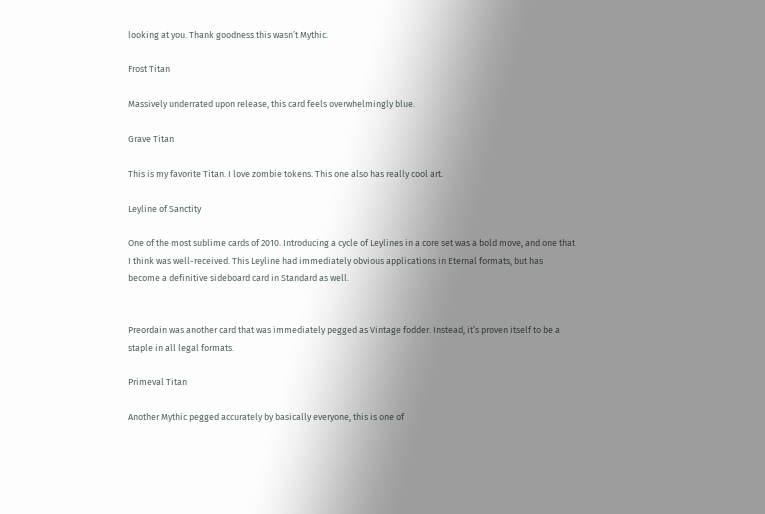looking at you. Thank goodness this wasn’t Mythic.

Frost Titan

Massively underrated upon release, this card feels overwhelmingly blue.

Grave Titan

This is my favorite Titan. I love zombie tokens. This one also has really cool art.

Leyline of Sanctity

One of the most sublime cards of 2010. Introducing a cycle of Leylines in a core set was a bold move, and one that I think was well-received. This Leyline had immediately obvious applications in Eternal formats, but has become a definitive sideboard card in Standard as well.


Preordain was another card that was immediately pegged as Vintage fodder. Instead, it’s proven itself to be a staple in all legal formats.

Primeval Titan

Another Mythic pegged accurately by basically everyone, this is one of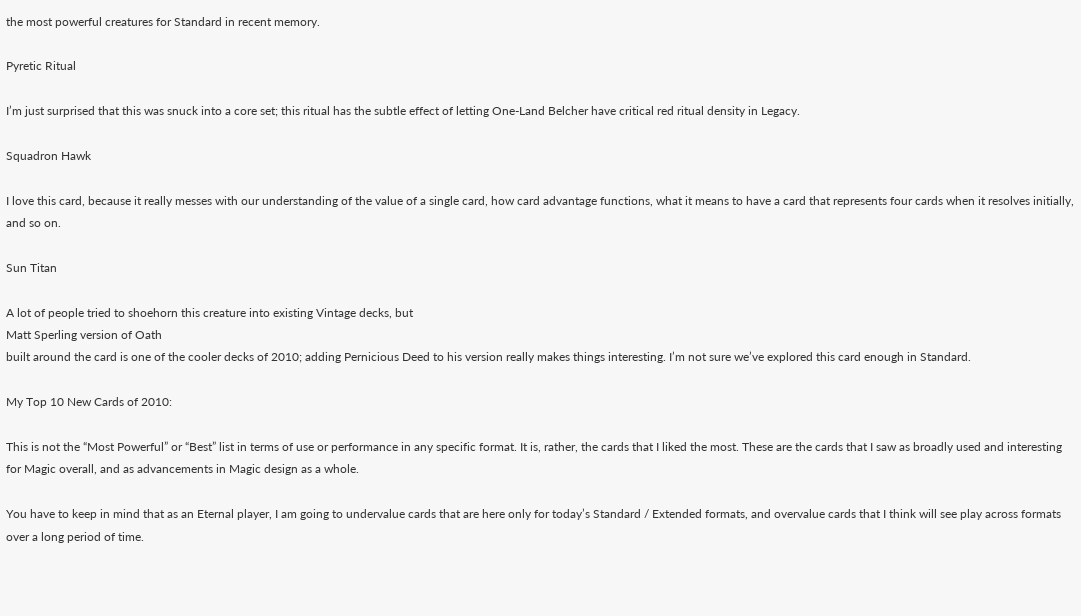the most powerful creatures for Standard in recent memory.

Pyretic Ritual

I’m just surprised that this was snuck into a core set; this ritual has the subtle effect of letting One-Land Belcher have critical red ritual density in Legacy.

Squadron Hawk

I love this card, because it really messes with our understanding of the value of a single card, how card advantage functions, what it means to have a card that represents four cards when it resolves initially, and so on.

Sun Titan

A lot of people tried to shoehorn this creature into existing Vintage decks, but
Matt Sperling version of Oath
built around the card is one of the cooler decks of 2010; adding Pernicious Deed to his version really makes things interesting. I’m not sure we’ve explored this card enough in Standard.

My Top 10 New Cards of 2010:

This is not the “Most Powerful” or “Best” list in terms of use or performance in any specific format. It is, rather, the cards that I liked the most. These are the cards that I saw as broadly used and interesting for Magic overall, and as advancements in Magic design as a whole.

You have to keep in mind that as an Eternal player, I am going to undervalue cards that are here only for today’s Standard / Extended formats, and overvalue cards that I think will see play across formats over a long period of time.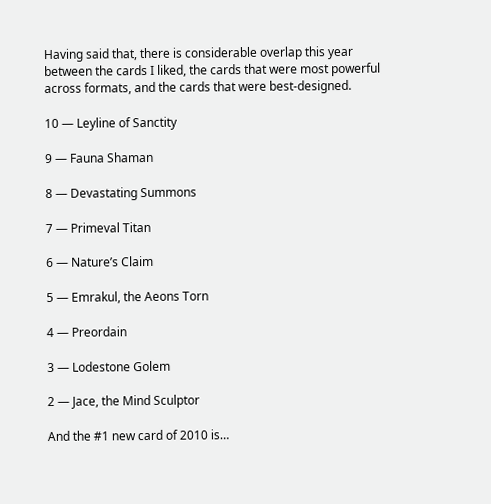Having said that, there is considerable overlap this year between the cards I liked, the cards that were most powerful across formats, and the cards that were best-designed.

10 — Leyline of Sanctity

9 — Fauna Shaman

8 — Devastating Summons

7 — Primeval Titan

6 — Nature’s Claim

5 — Emrakul, the Aeons Torn

4 — Preordain

3 — Lodestone Golem

2 — Jace, the Mind Sculptor

And the #1 new card of 2010 is…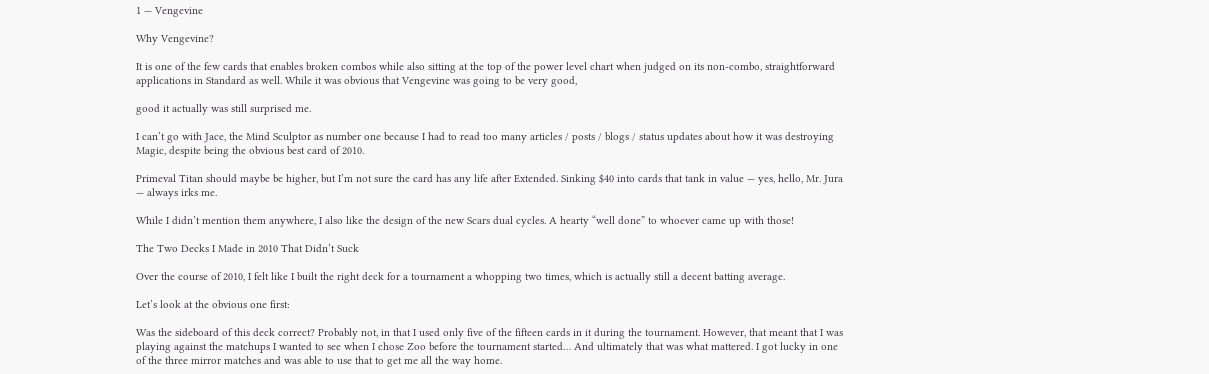1 — Vengevine

Why Vengevine?

It is one of the few cards that enables broken combos while also sitting at the top of the power level chart when judged on its non-combo, straightforward applications in Standard as well. While it was obvious that Vengevine was going to be very good,

good it actually was still surprised me.

I can’t go with Jace, the Mind Sculptor as number one because I had to read too many articles / posts / blogs / status updates about how it was destroying Magic, despite being the obvious best card of 2010.

Primeval Titan should maybe be higher, but I’m not sure the card has any life after Extended. Sinking $40 into cards that tank in value — yes, hello, Mr. Jura — always irks me.

While I didn’t mention them anywhere, I also like the design of the new Scars dual cycles. A hearty “well done” to whoever came up with those!

The Two Decks I Made in 2010 That Didn’t Suck

Over the course of 2010, I felt like I built the right deck for a tournament a whopping two times, which is actually still a decent batting average.

Let’s look at the obvious one first:

Was the sideboard of this deck correct? Probably not, in that I used only five of the fifteen cards in it during the tournament. However, that meant that I was playing against the matchups I wanted to see when I chose Zoo before the tournament started… And ultimately that was what mattered. I got lucky in one of the three mirror matches and was able to use that to get me all the way home.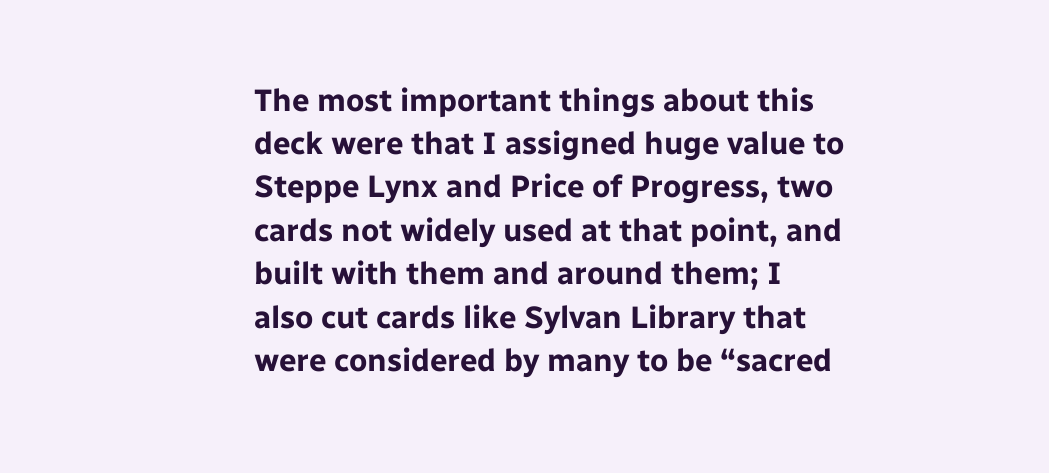The most important things about this deck were that I assigned huge value to Steppe Lynx and Price of Progress, two cards not widely used at that point, and built with them and around them; I also cut cards like Sylvan Library that were considered by many to be “sacred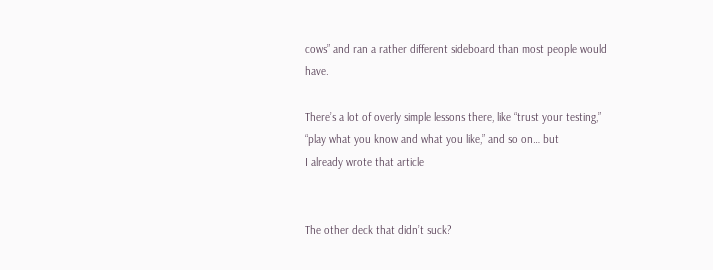cows” and ran a rather different sideboard than most people would have.

There’s a lot of overly simple lessons there, like “trust your testing,” “play what you know and what you like,” and so on… but
I already wrote that article


The other deck that didn’t suck?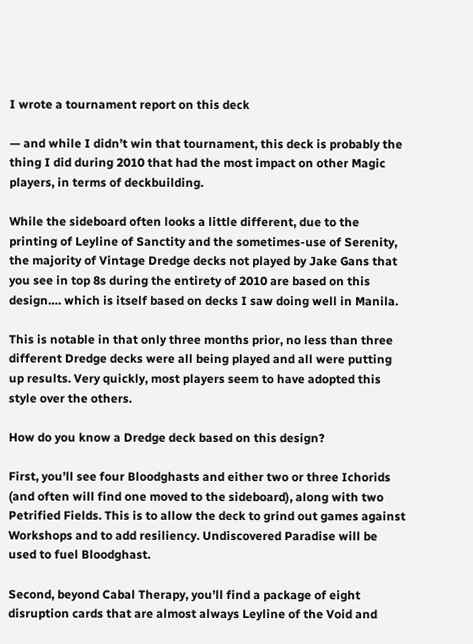I wrote a tournament report on this deck

— and while I didn’t win that tournament, this deck is probably the thing I did during 2010 that had the most impact on other Magic players, in terms of deckbuilding.

While the sideboard often looks a little different, due to the printing of Leyline of Sanctity and the sometimes-use of Serenity, the majority of Vintage Dredge decks not played by Jake Gans that you see in top 8s during the entirety of 2010 are based on this design…. which is itself based on decks I saw doing well in Manila.

This is notable in that only three months prior, no less than three different Dredge decks were all being played and all were putting up results. Very quickly, most players seem to have adopted this style over the others.

How do you know a Dredge deck based on this design?

First, you’ll see four Bloodghasts and either two or three Ichorids (and often will find one moved to the sideboard), along with two Petrified Fields. This is to allow the deck to grind out games against Workshops and to add resiliency. Undiscovered Paradise will be used to fuel Bloodghast.

Second, beyond Cabal Therapy, you’ll find a package of eight disruption cards that are almost always Leyline of the Void and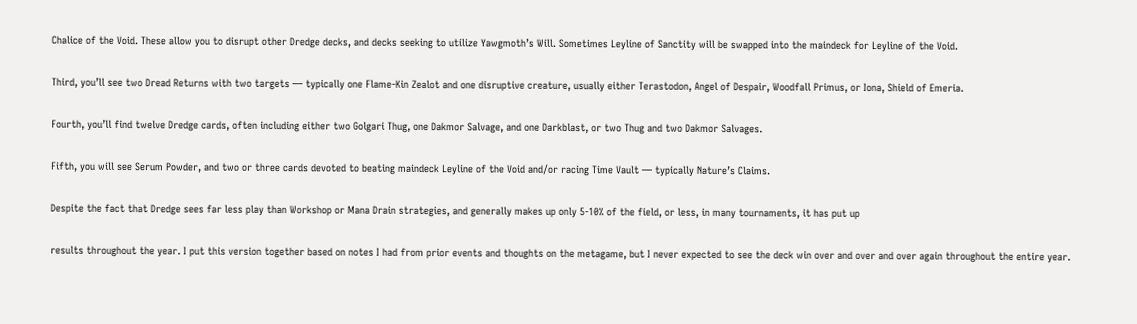Chalice of the Void. These allow you to disrupt other Dredge decks, and decks seeking to utilize Yawgmoth’s Will. Sometimes Leyline of Sanctity will be swapped into the maindeck for Leyline of the Void.

Third, you’ll see two Dread Returns with two targets — typically one Flame-Kin Zealot and one disruptive creature, usually either Terastodon, Angel of Despair, Woodfall Primus, or Iona, Shield of Emeria.

Fourth, you’ll find twelve Dredge cards, often including either two Golgari Thug, one Dakmor Salvage, and one Darkblast, or two Thug and two Dakmor Salvages.

Fifth, you will see Serum Powder, and two or three cards devoted to beating maindeck Leyline of the Void and/or racing Time Vault — typically Nature’s Claims.

Despite the fact that Dredge sees far less play than Workshop or Mana Drain strategies, and generally makes up only 5-10% of the field, or less, in many tournaments, it has put up

results throughout the year. I put this version together based on notes I had from prior events and thoughts on the metagame, but I never expected to see the deck win over and over and over again throughout the entire year.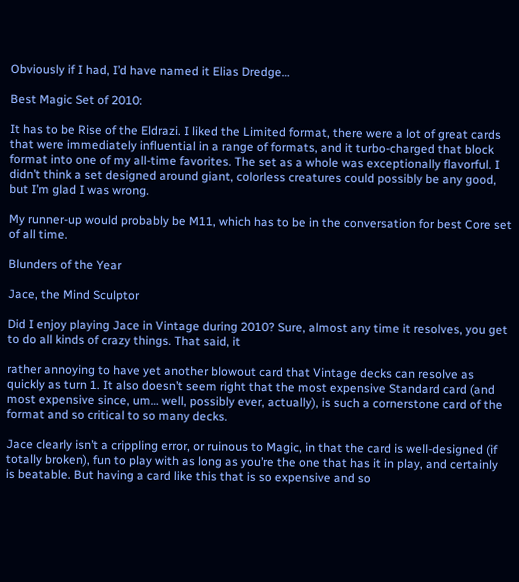Obviously if I had, I’d have named it Elias Dredge…

Best Magic Set of 2010:

It has to be Rise of the Eldrazi. I liked the Limited format, there were a lot of great cards that were immediately influential in a range of formats, and it turbo-charged that block format into one of my all-time favorites. The set as a whole was exceptionally flavorful. I didn’t think a set designed around giant, colorless creatures could possibly be any good, but I’m glad I was wrong.

My runner-up would probably be M11, which has to be in the conversation for best Core set of all time.

Blunders of the Year

Jace, the Mind Sculptor

Did I enjoy playing Jace in Vintage during 2010? Sure, almost any time it resolves, you get to do all kinds of crazy things. That said, it

rather annoying to have yet another blowout card that Vintage decks can resolve as quickly as turn 1. It also doesn’t seem right that the most expensive Standard card (and most expensive since, um… well, possibly ever, actually), is such a cornerstone card of the format and so critical to so many decks.

Jace clearly isn’t a crippling error, or ruinous to Magic, in that the card is well-designed (if totally broken), fun to play with as long as you’re the one that has it in play, and certainly is beatable. But having a card like this that is so expensive and so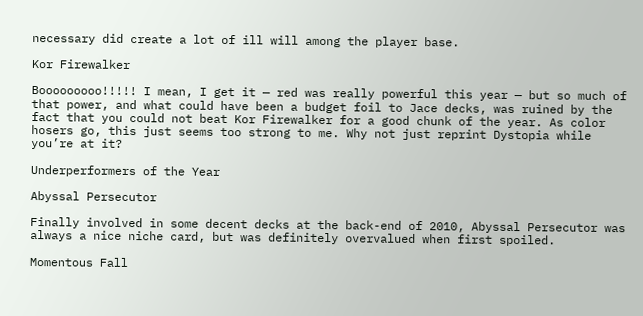necessary did create a lot of ill will among the player base.

Kor Firewalker

Booooooooo!!!!! I mean, I get it — red was really powerful this year — but so much of that power, and what could have been a budget foil to Jace decks, was ruined by the fact that you could not beat Kor Firewalker for a good chunk of the year. As color hosers go, this just seems too strong to me. Why not just reprint Dystopia while you’re at it?

Underperformers of the Year

Abyssal Persecutor

Finally involved in some decent decks at the back-end of 2010, Abyssal Persecutor was always a nice niche card, but was definitely overvalued when first spoiled.

Momentous Fall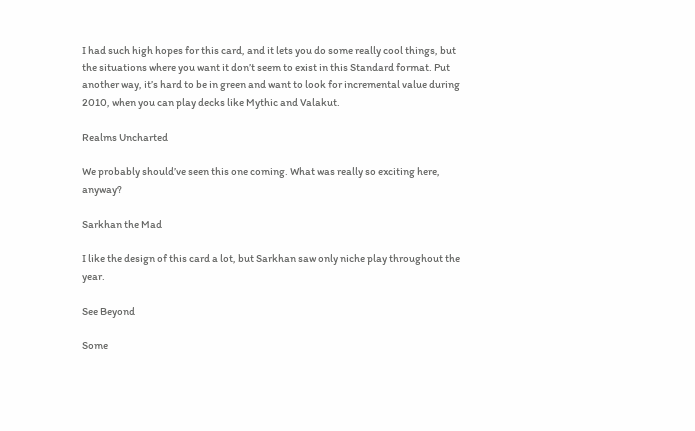I had such high hopes for this card, and it lets you do some really cool things, but the situations where you want it don’t seem to exist in this Standard format. Put another way, it’s hard to be in green and want to look for incremental value during 2010, when you can play decks like Mythic and Valakut.

Realms Uncharted

We probably should’ve seen this one coming. What was really so exciting here, anyway?

Sarkhan the Mad

I like the design of this card a lot, but Sarkhan saw only niche play throughout the year.

See Beyond

Some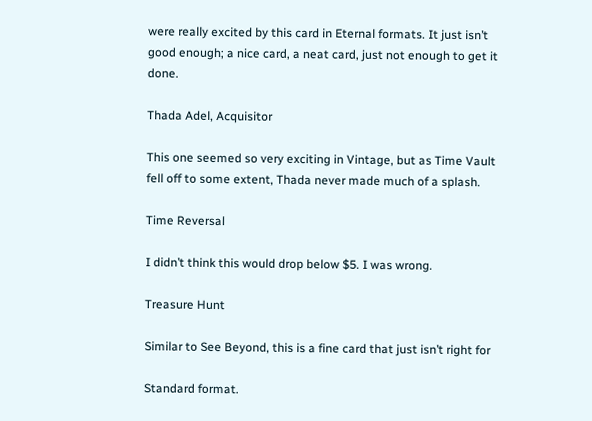were really excited by this card in Eternal formats. It just isn’t good enough; a nice card, a neat card, just not enough to get it done.

Thada Adel, Acquisitor

This one seemed so very exciting in Vintage, but as Time Vault fell off to some extent, Thada never made much of a splash.

Time Reversal

I didn’t think this would drop below $5. I was wrong.

Treasure Hunt

Similar to See Beyond, this is a fine card that just isn’t right for

Standard format.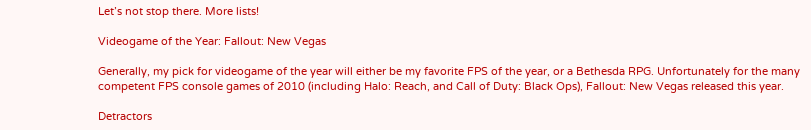Let’s not stop there. More lists!

Videogame of the Year: Fallout: New Vegas

Generally, my pick for videogame of the year will either be my favorite FPS of the year, or a Bethesda RPG. Unfortunately for the many competent FPS console games of 2010 (including Halo: Reach, and Call of Duty: Black Ops), Fallout: New Vegas released this year.

Detractors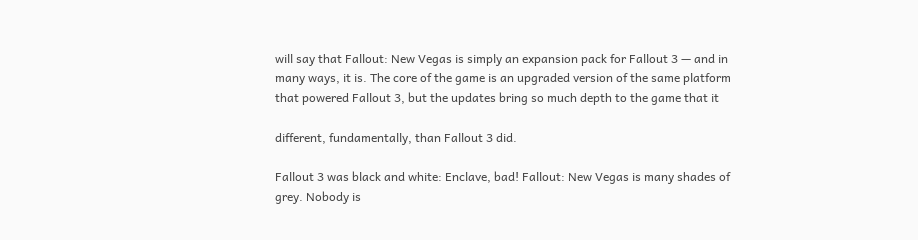will say that Fallout: New Vegas is simply an expansion pack for Fallout 3 — and in many ways, it is. The core of the game is an upgraded version of the same platform that powered Fallout 3, but the updates bring so much depth to the game that it

different, fundamentally, than Fallout 3 did.

Fallout 3 was black and white: Enclave, bad! Fallout: New Vegas is many shades of grey. Nobody is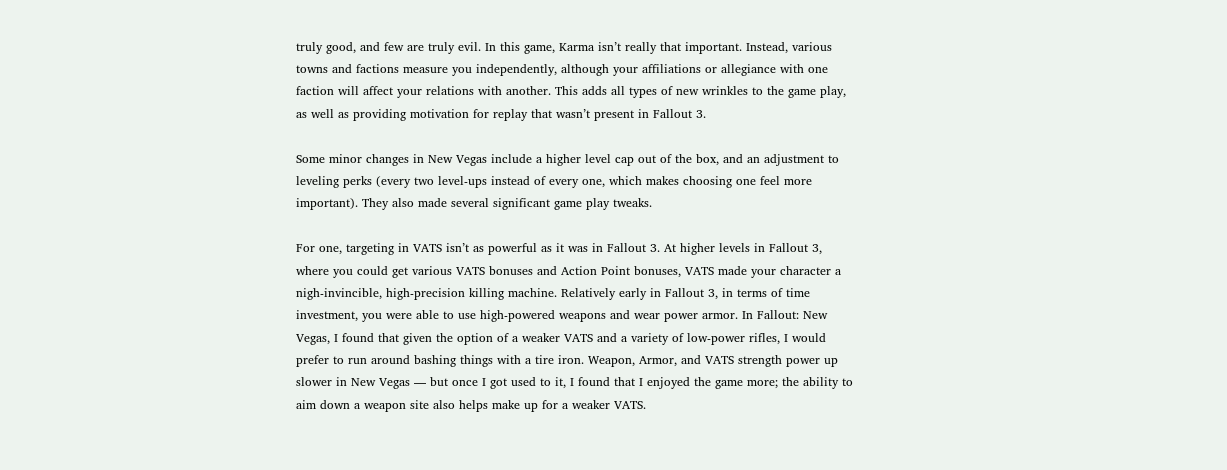truly good, and few are truly evil. In this game, Karma isn’t really that important. Instead, various towns and factions measure you independently, although your affiliations or allegiance with one faction will affect your relations with another. This adds all types of new wrinkles to the game play, as well as providing motivation for replay that wasn’t present in Fallout 3.

Some minor changes in New Vegas include a higher level cap out of the box, and an adjustment to leveling perks (every two level-ups instead of every one, which makes choosing one feel more important). They also made several significant game play tweaks.

For one, targeting in VATS isn’t as powerful as it was in Fallout 3. At higher levels in Fallout 3, where you could get various VATS bonuses and Action Point bonuses, VATS made your character a nigh-invincible, high-precision killing machine. Relatively early in Fallout 3, in terms of time investment, you were able to use high-powered weapons and wear power armor. In Fallout: New Vegas, I found that given the option of a weaker VATS and a variety of low-power rifles, I would prefer to run around bashing things with a tire iron. Weapon, Armor, and VATS strength power up slower in New Vegas — but once I got used to it, I found that I enjoyed the game more; the ability to aim down a weapon site also helps make up for a weaker VATS.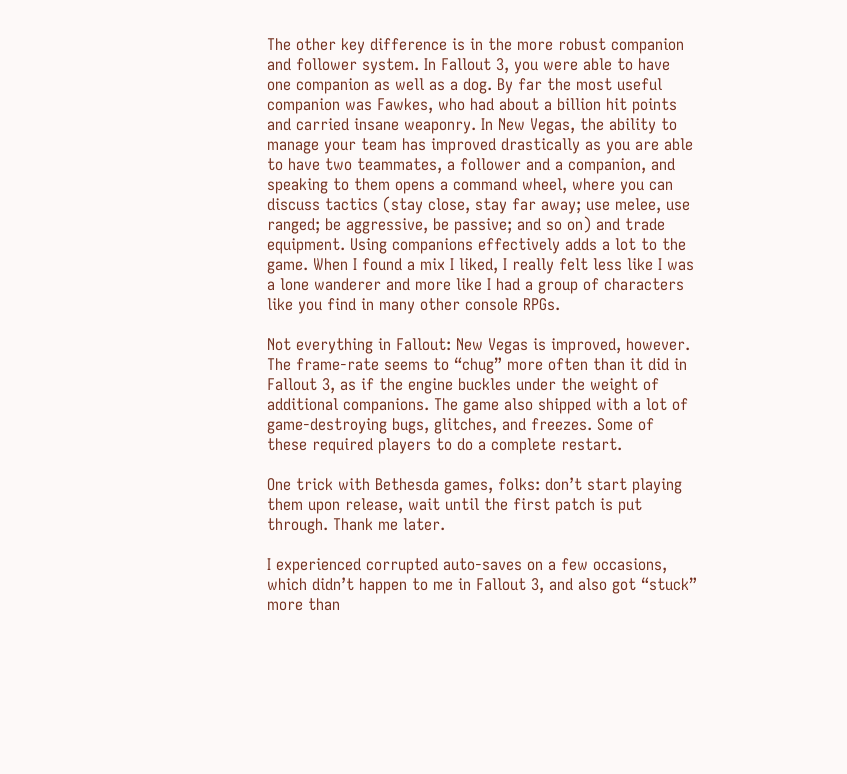The other key difference is in the more robust companion and follower system. In Fallout 3, you were able to have one companion as well as a dog. By far the most useful companion was Fawkes, who had about a billion hit points and carried insane weaponry. In New Vegas, the ability to manage your team has improved drastically as you are able to have two teammates, a follower and a companion, and speaking to them opens a command wheel, where you can discuss tactics (stay close, stay far away; use melee, use ranged; be aggressive, be passive; and so on) and trade equipment. Using companions effectively adds a lot to the game. When I found a mix I liked, I really felt less like I was a lone wanderer and more like I had a group of characters like you find in many other console RPGs.

Not everything in Fallout: New Vegas is improved, however. The frame-rate seems to “chug” more often than it did in Fallout 3, as if the engine buckles under the weight of additional companions. The game also shipped with a lot of game-destroying bugs, glitches, and freezes. Some of these required players to do a complete restart.

One trick with Bethesda games, folks: don’t start playing them upon release, wait until the first patch is put through. Thank me later.

I experienced corrupted auto-saves on a few occasions, which didn’t happen to me in Fallout 3, and also got “stuck” more than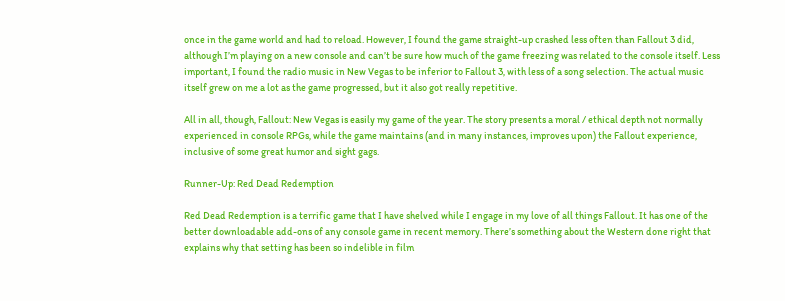once in the game world and had to reload. However, I found the game straight-up crashed less often than Fallout 3 did, although I’m playing on a new console and can’t be sure how much of the game freezing was related to the console itself. Less important, I found the radio music in New Vegas to be inferior to Fallout 3, with less of a song selection. The actual music itself grew on me a lot as the game progressed, but it also got really repetitive.

All in all, though, Fallout: New Vegas is easily my game of the year. The story presents a moral / ethical depth not normally experienced in console RPGs, while the game maintains (and in many instances, improves upon) the Fallout experience, inclusive of some great humor and sight gags.

Runner-Up: Red Dead Redemption

Red Dead Redemption is a terrific game that I have shelved while I engage in my love of all things Fallout. It has one of the better downloadable add-ons of any console game in recent memory. There’s something about the Western done right that explains why that setting has been so indelible in film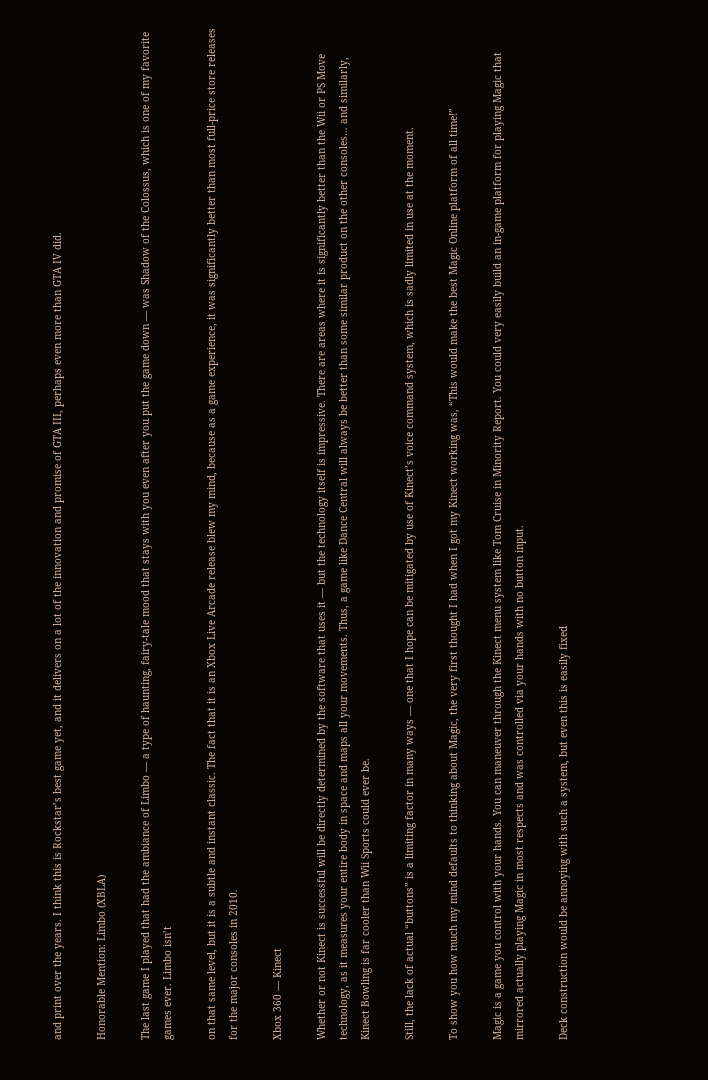and print over the years. I think this is Rockstar’s best game yet, and it delivers on a lot of the innovation and promise of GTA III, perhaps even more than GTA IV did.

Honorable Mention: Limbo (XBLA)

The last game I played that had the ambiance of Limbo — a type of haunting, fairy-tale mood that stays with you even after you put the game down — was Shadow of the Colossus, which is one of my favorite games ever. Limbo isn’t

on that same level, but it is a subtle and instant classic. The fact that it is an Xbox Live Arcade release blew my mind, because as a game experience, it was significantly better than most full-price store releases for the major consoles in 2010.

Xbox 360 — Kinect

Whether or not Kinect is successful will be directly determined by the software that uses it — but the technology itself is impressive. There are areas where it is significantly better than the Wii or PS Move technology, as it measures your entire body in space and maps all your movements. Thus, a game like Dance Central will always be better than some similar product on the other consoles… and similarly, Kinect Bowling is far cooler than Wii Sports could ever be.

Still, the lack of actual “buttons” is a limiting factor in many ways — one that I hope can be mitigated by use of Kinect’s voice command system, which is sadly limited in use at the moment.

To show you how much my mind defaults to thinking about Magic, the very first thought I had when I got my Kinect working was, “This would make the best Magic Online platform of all time!”

Magic is a game you control with your hands. You can maneuver through the Kinect menu system like Tom Cruise in Minority Report. You could very easily build an in-game platform for playing Magic that mirrored actually playing Magic in most respects and was controlled via your hands with no button input.

Deck construction would be annoying with such a system, but even this is easily fixed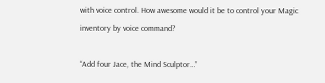with voice control. How awesome would it be to control your Magic inventory by voice command?

“Add four Jace, the Mind Sculptor…”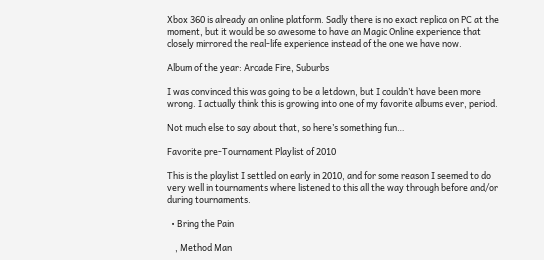Xbox 360 is already an online platform. Sadly there is no exact replica on PC at the moment, but it would be so awesome to have an Magic Online experience that closely mirrored the real-life experience instead of the one we have now.

Album of the year: Arcade Fire, Suburbs

I was convinced this was going to be a letdown, but I couldn’t have been more wrong. I actually think this is growing into one of my favorite albums ever, period.

Not much else to say about that, so here’s something fun…

Favorite pre-Tournament Playlist of 2010

This is the playlist I settled on early in 2010, and for some reason I seemed to do very well in tournaments where listened to this all the way through before and/or during tournaments.

  • Bring the Pain

    , Method Man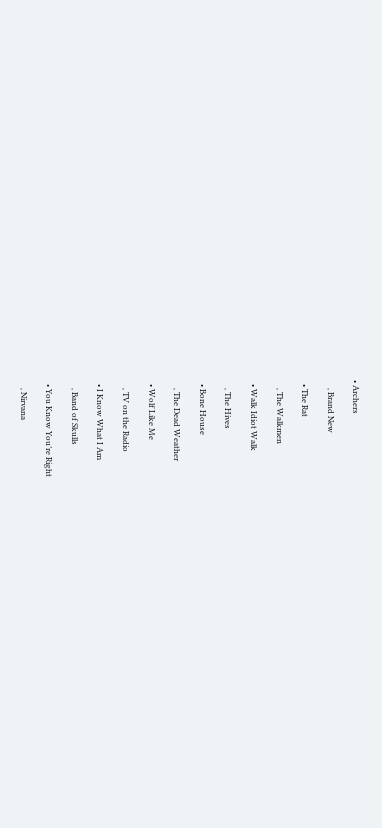• Archers

    , Brand New

  • The Rat

    , The Walkmen

  • Walk Idiot Walk

    , The Hives

  • Bone House

    , The Dead Weather

  • Wolf Like Me

    , TV on the Radio

  • I Know What I Am

    , Band of Skulls

  • You Know You’re Right

    , Nirvana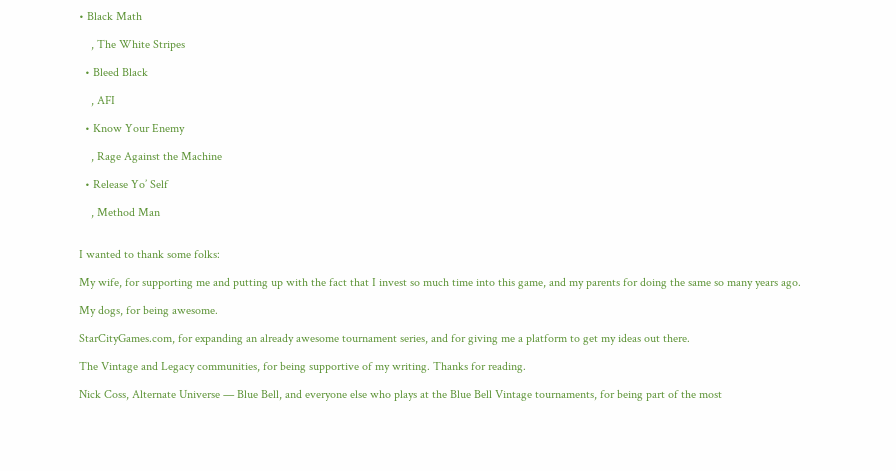• Black Math

    , The White Stripes

  • Bleed Black

    , AFI

  • Know Your Enemy

    , Rage Against the Machine

  • Release Yo’ Self

    , Method Man


I wanted to thank some folks:

My wife, for supporting me and putting up with the fact that I invest so much time into this game, and my parents for doing the same so many years ago.

My dogs, for being awesome.

StarCityGames.com, for expanding an already awesome tournament series, and for giving me a platform to get my ideas out there.

The Vintage and Legacy communities, for being supportive of my writing. Thanks for reading.

Nick Coss, Alternate Universe — Blue Bell, and everyone else who plays at the Blue Bell Vintage tournaments, for being part of the most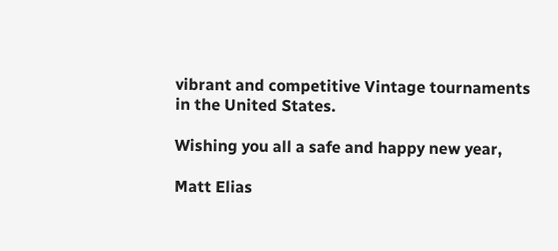vibrant and competitive Vintage tournaments in the United States.

Wishing you all a safe and happy new year,

Matt Elias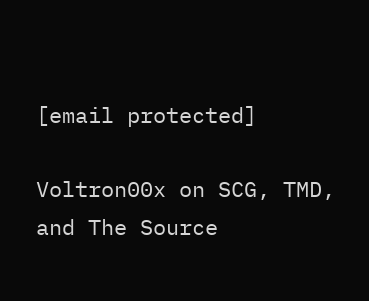[email protected]

Voltron00x on SCG, TMD, and The Source